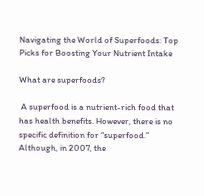Navigating the World of Superfoods: Top Picks for Boosting Your Nutrient Intake

What are superfoods?

 A superfood is a nutrient-rich food that has health benefits. However, there is no specific definition for “superfood.” Although, in 2007, the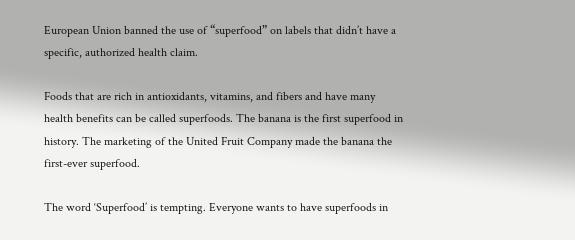European Union banned the use of “superfood” on labels that didn’t have a specific, authorized health claim.

Foods that are rich in antioxidants, vitamins, and fibers and have many health benefits can be called superfoods. The banana is the first superfood in history. The marketing of the United Fruit Company made the banana the first-ever superfood.

The word ‘Superfood’ is tempting. Everyone wants to have superfoods in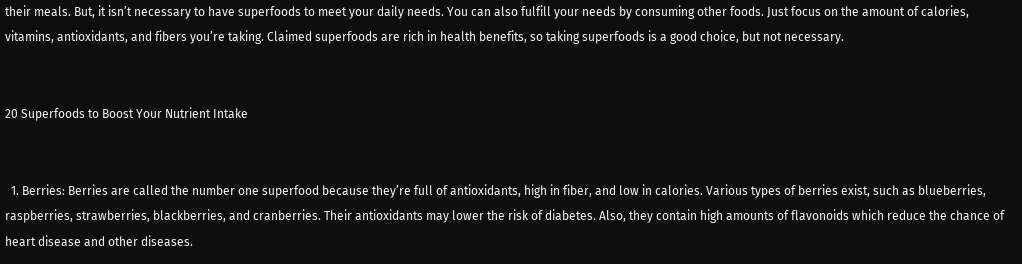their meals. But, it isn’t necessary to have superfoods to meet your daily needs. You can also fulfill your needs by consuming other foods. Just focus on the amount of calories, vitamins, antioxidants, and fibers you’re taking. Claimed superfoods are rich in health benefits, so taking superfoods is a good choice, but not necessary.


20 Superfoods to Boost Your Nutrient Intake


  1. Berries: Berries are called the number one superfood because they’re full of antioxidants, high in fiber, and low in calories. Various types of berries exist, such as blueberries, raspberries, strawberries, blackberries, and cranberries. Their antioxidants may lower the risk of diabetes. Also, they contain high amounts of flavonoids which reduce the chance of heart disease and other diseases.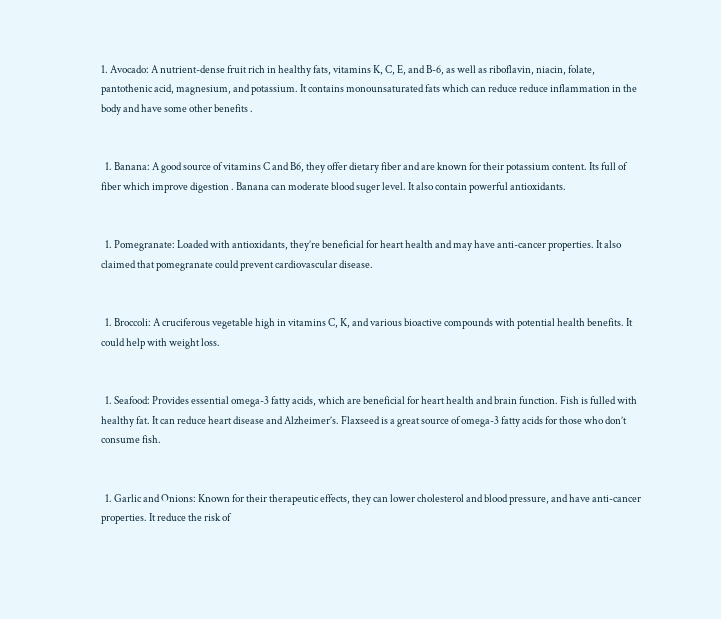1. Avocado: A nutrient-dense fruit rich in healthy fats, vitamins K, C, E, and B-6, as well as riboflavin, niacin, folate, pantothenic acid, magnesium, and potassium. It contains monounsaturated fats which can reduce reduce inflammation in the body and have some other benefits .


  1. Banana: A good source of vitamins C and B6, they offer dietary fiber and are known for their potassium content. Its full of fiber which improve digestion . Banana can moderate blood suger level. It also contain powerful antioxidants.


  1. Pomegranate: Loaded with antioxidants, they’re beneficial for heart health and may have anti-cancer properties. It also claimed that pomegranate could prevent cardiovascular disease.


  1. Broccoli: A cruciferous vegetable high in vitamins C, K, and various bioactive compounds with potential health benefits. It could help with weight loss.


  1. Seafood: Provides essential omega-3 fatty acids, which are beneficial for heart health and brain function. Fish is fulled with healthy fat. It can reduce heart disease and Alzheimer’s. Flaxseed is a great source of omega-3 fatty acids for those who don’t consume fish.


  1. Garlic and Onions: Known for their therapeutic effects, they can lower cholesterol and blood pressure, and have anti-cancer properties. It reduce the risk of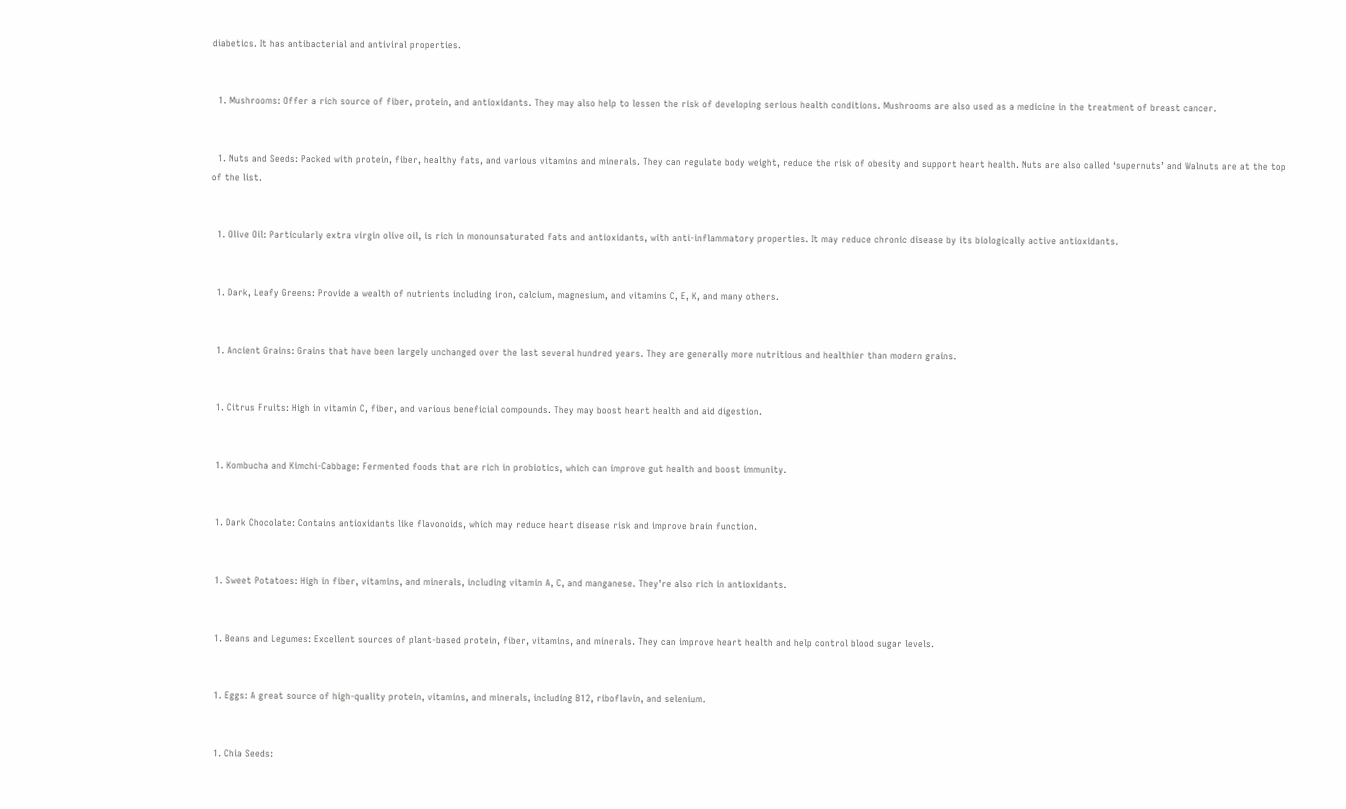diabetics. It has antibacterial and antiviral properties.


  1. Mushrooms: Offer a rich source of fiber, protein, and antioxidants. They may also help to lessen the risk of developing serious health conditions. Mushrooms are also used as a medicine in the treatment of breast cancer.


  1. Nuts and Seeds: Packed with protein, fiber, healthy fats, and various vitamins and minerals. They can regulate body weight, reduce the risk of obesity and support heart health. Nuts are also called ‘supernuts’ and Walnuts are at the top of the list.


  1. Olive Oil: Particularly extra virgin olive oil, is rich in monounsaturated fats and antioxidants, with anti-inflammatory properties. It may reduce chronic disease by its biologically active antioxidants.


  1. Dark, Leafy Greens: Provide a wealth of nutrients including iron, calcium, magnesium, and vitamins C, E, K, and many others.


  1. Ancient Grains: Grains that have been largely unchanged over the last several hundred years. They are generally more nutritious and healthier than modern grains.


  1. Citrus Fruits: High in vitamin C, fiber, and various beneficial compounds. They may boost heart health and aid digestion.


  1. Kombucha and Kimchi-Cabbage: Fermented foods that are rich in probiotics, which can improve gut health and boost immunity.


  1. Dark Chocolate: Contains antioxidants like flavonoids, which may reduce heart disease risk and improve brain function.


  1. Sweet Potatoes: High in fiber, vitamins, and minerals, including vitamin A, C, and manganese. They’re also rich in antioxidants.


  1. Beans and Legumes: Excellent sources of plant-based protein, fiber, vitamins, and minerals. They can improve heart health and help control blood sugar levels.


  1. Eggs: A great source of high-quality protein, vitamins, and minerals, including B12, riboflavin, and selenium.


  1. Chia Seeds: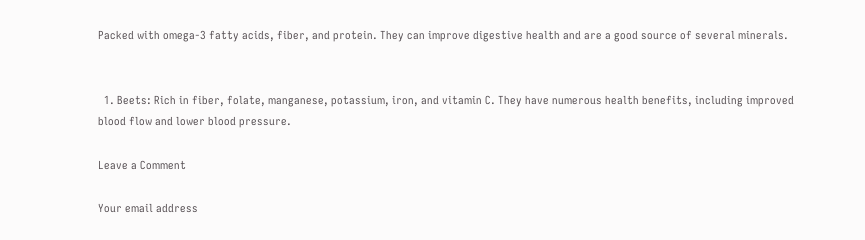Packed with omega-3 fatty acids, fiber, and protein. They can improve digestive health and are a good source of several minerals.


  1. Beets: Rich in fiber, folate, manganese, potassium, iron, and vitamin C. They have numerous health benefits, including improved blood flow and lower blood pressure.

Leave a Comment

Your email address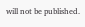will not be published.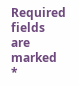Required fields are marked *